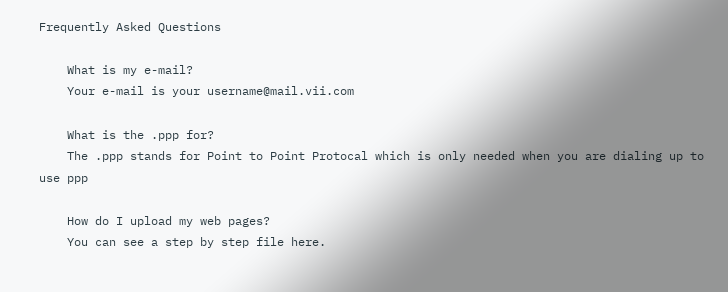Frequently Asked Questions

    What is my e-mail?
    Your e-mail is your username@mail.vii.com

    What is the .ppp for?
    The .ppp stands for Point to Point Protocal which is only needed when you are dialing up to use ppp

    How do I upload my web pages?
    You can see a step by step file here.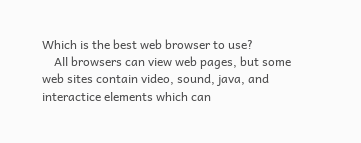Which is the best web browser to use?
    All browsers can view web pages, but some web sites contain video, sound, java, and interactice elements which can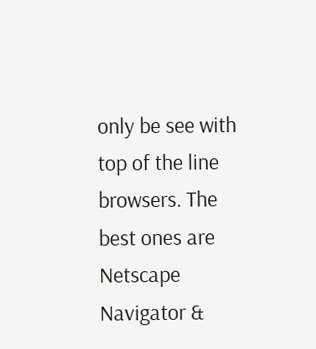only be see with top of the line browsers. The best ones are Netscape Navigator &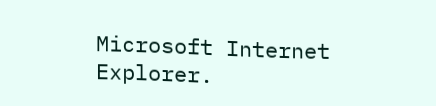Microsoft Internet Explorer.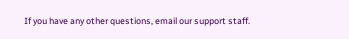If you have any other questions, email our support staff.